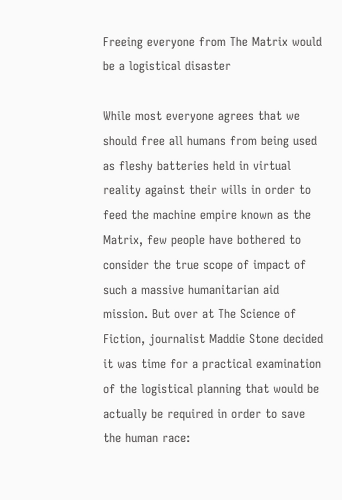Freeing everyone from The Matrix would be a logistical disaster

While most everyone agrees that we should free all humans from being used as fleshy batteries held in virtual reality against their wills in order to feed the machine empire known as the Matrix, few people have bothered to consider the true scope of impact of such a massive humanitarian aid mission. But over at The Science of Fiction, journalist Maddie Stone decided it was time for a practical examination of the logistical planning that would be actually be required in order to save the human race: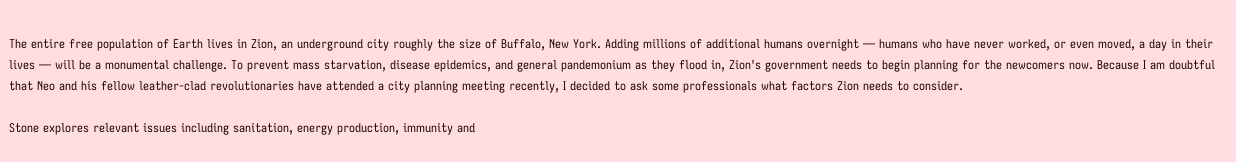The entire free population of Earth lives in Zion, an underground city roughly the size of Buffalo, New York. Adding millions of additional humans overnight — humans who have never worked, or even moved, a day in their lives — will be a monumental challenge. To prevent mass starvation, disease epidemics, and general pandemonium as they flood in, Zion's government needs to begin planning for the newcomers now. Because I am doubtful that Neo and his fellow leather-clad revolutionaries have attended a city planning meeting recently, I decided to ask some professionals what factors Zion needs to consider.

Stone explores relevant issues including sanitation, energy production, immunity and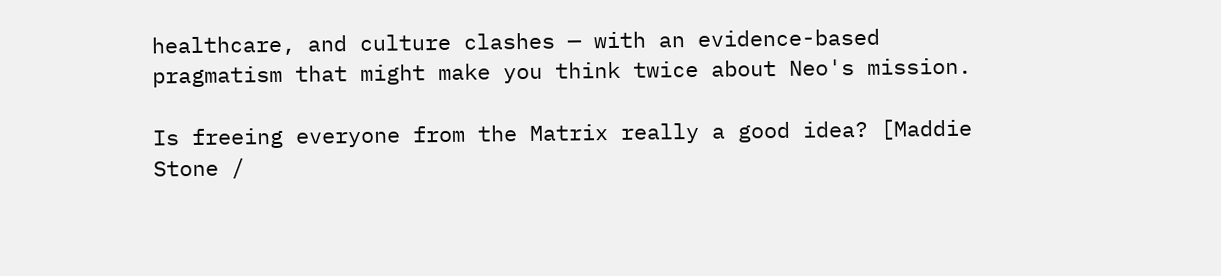healthcare, and culture clashes — with an evidence-based pragmatism that might make you think twice about Neo's mission.

Is freeing everyone from the Matrix really a good idea? [Maddie Stone /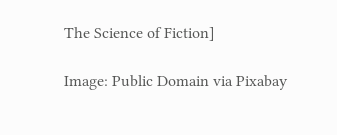The Science of Fiction]

Image: Public Domain via Pixabay